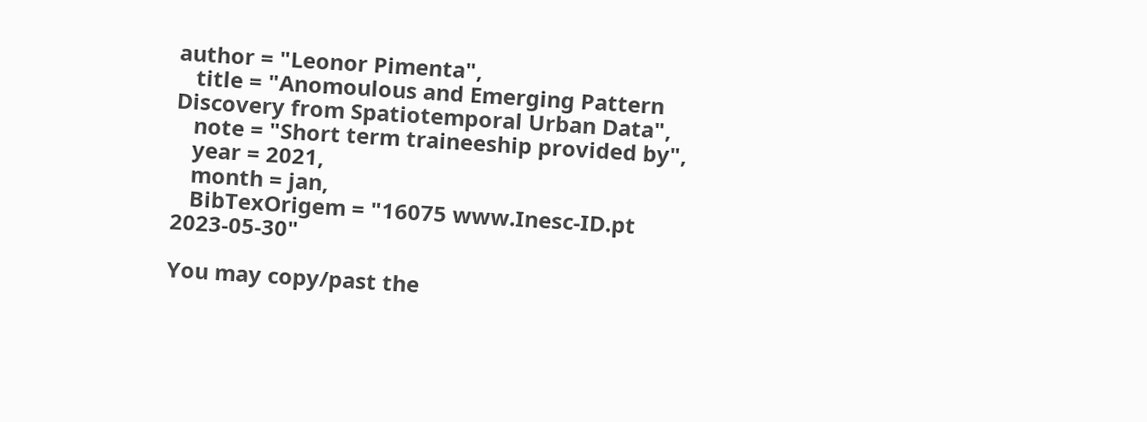author = "Leonor Pimenta",
   title = "Anomoulous and Emerging Pattern Discovery from Spatiotemporal Urban Data",
   note = "Short term traineeship provided by",
   year = 2021,
   month = jan,
   BibTexOrigem = "16075 www.Inesc-ID.pt 2023-05-30"

You may copy/past the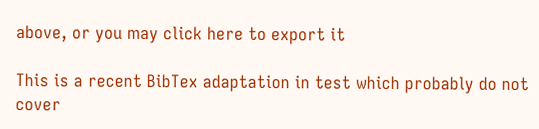above, or you may click here to export it

This is a recent BibTex adaptation in test which probably do not cover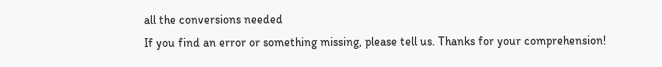all the conversions needed
If you find an error or something missing, please tell us. Thanks for your comprehension!